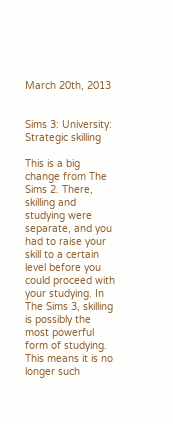March 20th, 2013


Sims 3: University: Strategic skilling

This is a big change from The Sims 2. There, skilling and studying were separate, and you had to raise your skill to a certain level before you could proceed with your studying. In The Sims 3, skilling is possibly the most powerful form of studying. This means it is no longer such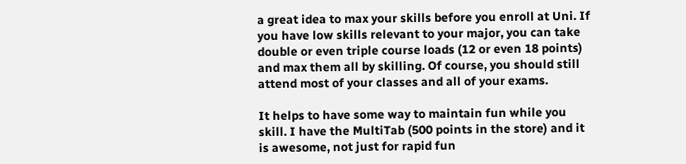a great idea to max your skills before you enroll at Uni. If you have low skills relevant to your major, you can take double or even triple course loads (12 or even 18 points) and max them all by skilling. Of course, you should still attend most of your classes and all of your exams.

It helps to have some way to maintain fun while you skill. I have the MultiTab (500 points in the store) and it is awesome, not just for rapid fun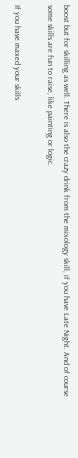boost but for skilling as well. There is also the crazy drink from the mixology skill, if you have Late Night. And of course some skills are fun to raise, like painting or logic.

If you have maxed your skills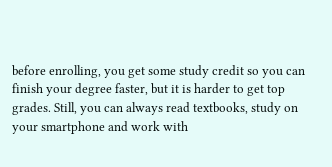before enrolling, you get some study credit so you can finish your degree faster, but it is harder to get top grades. Still, you can always read textbooks, study on your smartphone and work with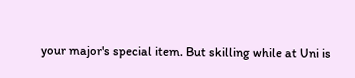your major's special item. But skilling while at Uni is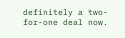definitely a two-for-one deal now.